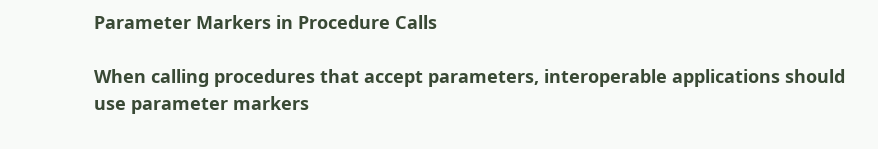Parameter Markers in Procedure Calls

When calling procedures that accept parameters, interoperable applications should use parameter markers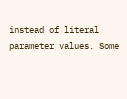instead of literal parameter values. Some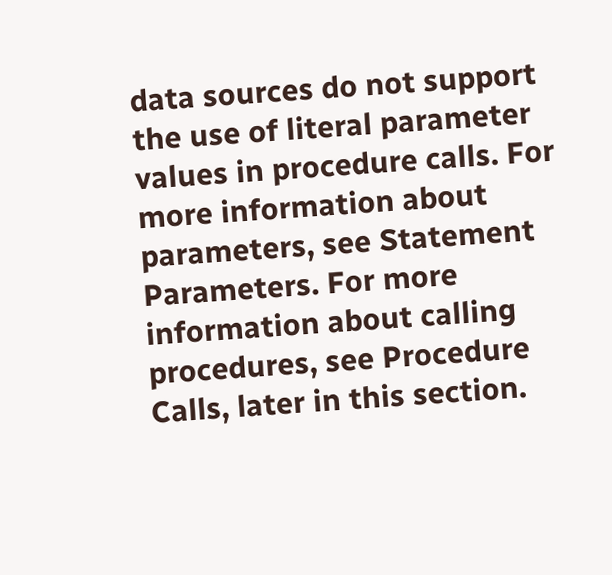data sources do not support the use of literal parameter values in procedure calls. For more information about parameters, see Statement Parameters. For more information about calling procedures, see Procedure Calls, later in this section.